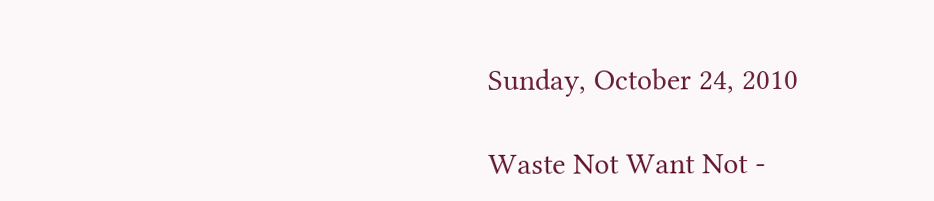Sunday, October 24, 2010

Waste Not Want Not -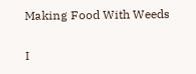Making Food With Weeds

I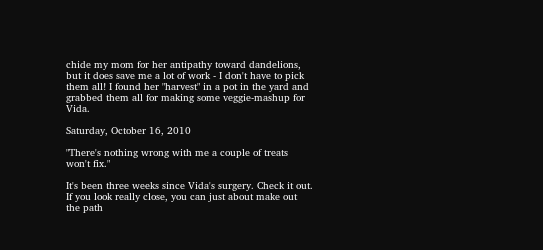chide my mom for her antipathy toward dandelions, but it does save me a lot of work - I don't have to pick them all! I found her "harvest" in a pot in the yard and grabbed them all for making some veggie-mashup for Vida.

Saturday, October 16, 2010

"There's nothing wrong with me a couple of treats won't fix."

It's been three weeks since Vida's surgery. Check it out. If you look really close, you can just about make out the path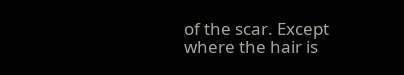of the scar. Except where the hair is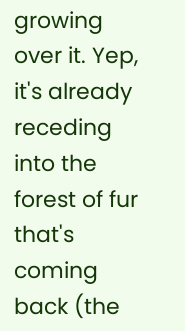growing over it. Yep, it's already receding into the forest of fur that's coming back (the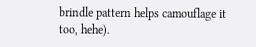brindle pattern helps camouflage it too, hehe).